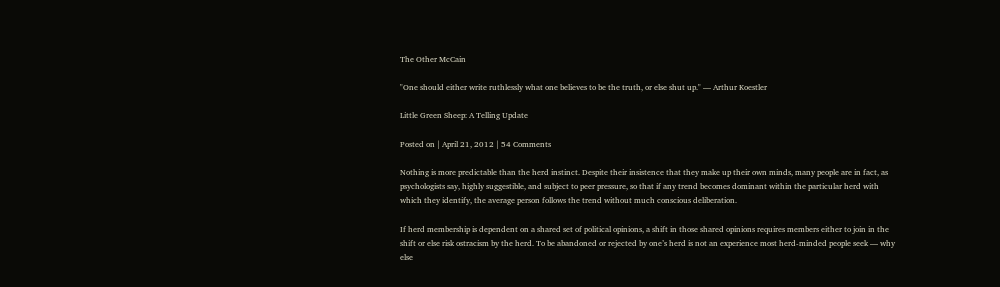The Other McCain

"One should either write ruthlessly what one believes to be the truth, or else shut up." — Arthur Koestler

Little Green Sheep: A Telling Update

Posted on | April 21, 2012 | 54 Comments

Nothing is more predictable than the herd instinct. Despite their insistence that they make up their own minds, many people are in fact, as psychologists say, highly suggestible, and subject to peer pressure, so that if any trend becomes dominant within the particular herd with which they identify, the average person follows the trend without much conscious deliberation.

If herd membership is dependent on a shared set of political opinions, a shift in those shared opinions requires members either to join in the shift or else risk ostracism by the herd. To be abandoned or rejected by one’s herd is not an experience most herd-minded people seek — why else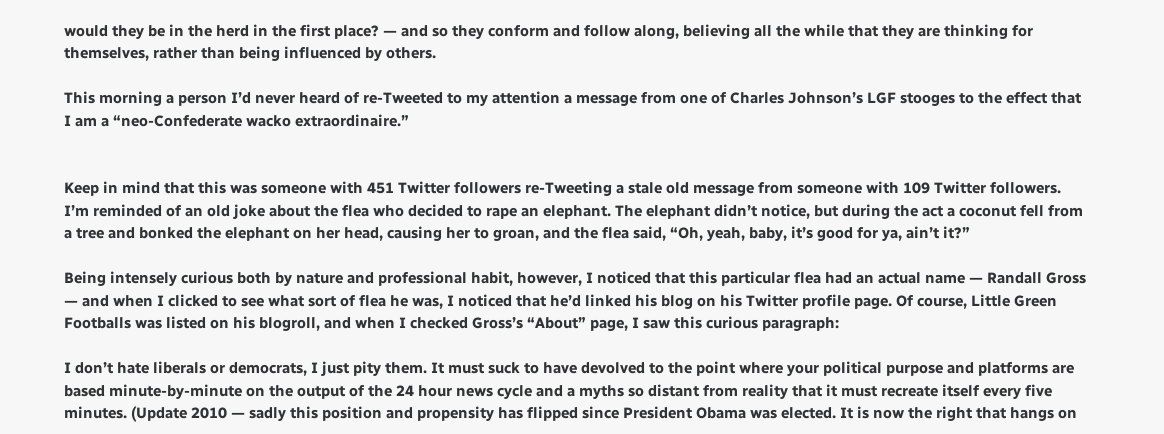would they be in the herd in the first place? — and so they conform and follow along, believing all the while that they are thinking for themselves, rather than being influenced by others.

This morning a person I’d never heard of re-Tweeted to my attention a message from one of Charles Johnson’s LGF stooges to the effect that I am a “neo-Confederate wacko extraordinaire.”


Keep in mind that this was someone with 451 Twitter followers re-Tweeting a stale old message from someone with 109 Twitter followers. I’m reminded of an old joke about the flea who decided to rape an elephant. The elephant didn’t notice, but during the act a coconut fell from a tree and bonked the elephant on her head, causing her to groan, and the flea said, “Oh, yeah, baby, it’s good for ya, ain’t it?”

Being intensely curious both by nature and professional habit, however, I noticed that this particular flea had an actual name — Randall Gross — and when I clicked to see what sort of flea he was, I noticed that he’d linked his blog on his Twitter profile page. Of course, Little Green Footballs was listed on his blogroll, and when I checked Gross’s “About” page, I saw this curious paragraph:

I don’t hate liberals or democrats, I just pity them. It must suck to have devolved to the point where your political purpose and platforms are based minute-by-minute on the output of the 24 hour news cycle and a myths so distant from reality that it must recreate itself every five minutes. (Update 2010 — sadly this position and propensity has flipped since President Obama was elected. It is now the right that hangs on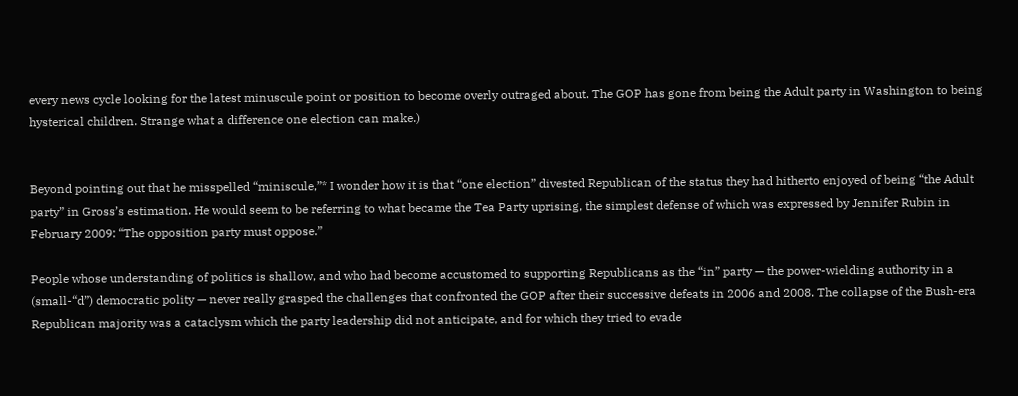every news cycle looking for the latest minuscule point or position to become overly outraged about. The GOP has gone from being the Adult party in Washington to being hysterical children. Strange what a difference one election can make.)


Beyond pointing out that he misspelled “miniscule,”* I wonder how it is that “one election” divested Republican of the status they had hitherto enjoyed of being “the Adult party” in Gross’s estimation. He would seem to be referring to what became the Tea Party uprising, the simplest defense of which was expressed by Jennifer Rubin in February 2009: “The opposition party must oppose.”

People whose understanding of politics is shallow, and who had become accustomed to supporting Republicans as the “in” party — the power-wielding authority in a (small-“d”) democratic polity — never really grasped the challenges that confronted the GOP after their successive defeats in 2006 and 2008. The collapse of the Bush-era Republican majority was a cataclysm which the party leadership did not anticipate, and for which they tried to evade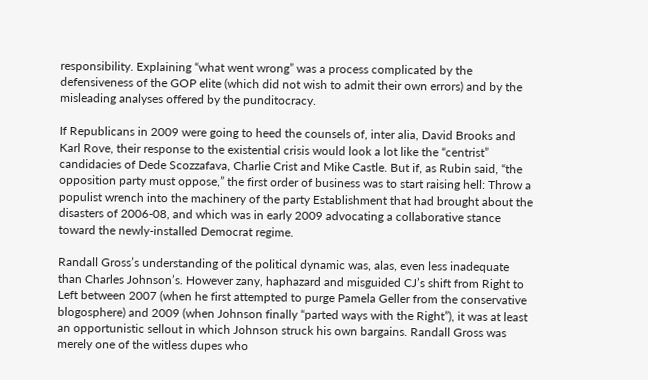responsibility. Explaining “what went wrong” was a process complicated by the defensiveness of the GOP elite (which did not wish to admit their own errors) and by the misleading analyses offered by the punditocracy.

If Republicans in 2009 were going to heed the counsels of, inter alia, David Brooks and Karl Rove, their response to the existential crisis would look a lot like the “centrist” candidacies of Dede Scozzafava, Charlie Crist and Mike Castle. But if, as Rubin said, “the opposition party must oppose,” the first order of business was to start raising hell: Throw a populist wrench into the machinery of the party Establishment that had brought about the disasters of 2006-08, and which was in early 2009 advocating a collaborative stance toward the newly-installed Democrat regime.

Randall Gross’s understanding of the political dynamic was, alas, even less inadequate than Charles Johnson’s. However zany, haphazard and misguided CJ’s shift from Right to Left between 2007 (when he first attempted to purge Pamela Geller from the conservative blogosphere) and 2009 (when Johnson finally “parted ways with the Right”), it was at least an opportunistic sellout in which Johnson struck his own bargains. Randall Gross was merely one of the witless dupes who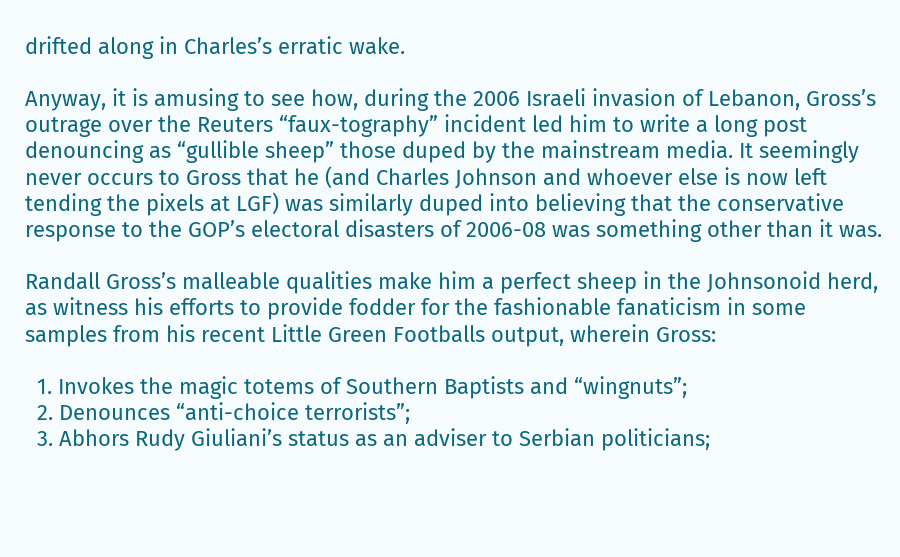drifted along in Charles’s erratic wake.

Anyway, it is amusing to see how, during the 2006 Israeli invasion of Lebanon, Gross’s outrage over the Reuters “faux-tography” incident led him to write a long post denouncing as “gullible sheep” those duped by the mainstream media. It seemingly never occurs to Gross that he (and Charles Johnson and whoever else is now left tending the pixels at LGF) was similarly duped into believing that the conservative response to the GOP’s electoral disasters of 2006-08 was something other than it was.

Randall Gross’s malleable qualities make him a perfect sheep in the Johnsonoid herd, as witness his efforts to provide fodder for the fashionable fanaticism in some samples from his recent Little Green Footballs output, wherein Gross:

  1. Invokes the magic totems of Southern Baptists and “wingnuts”;
  2. Denounces “anti-choice terrorists”;
  3. Abhors Rudy Giuliani’s status as an adviser to Serbian politicians;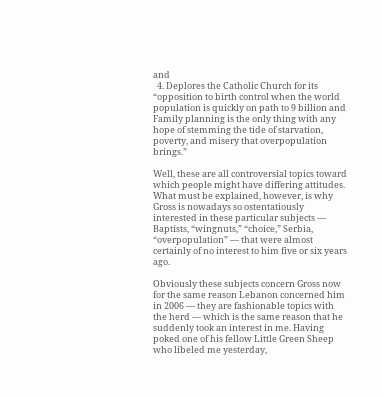and
  4. Deplores the Catholic Church for its “opposition to birth control when the world population is quickly on path to 9 billion and Family planning is the only thing with any hope of stemming the tide of starvation, poverty, and misery that overpopulation brings.”

Well, these are all controversial topics toward which people might have differing attitudes. What must be explained, however, is why Gross is nowadays so ostentatiously interested in these particular subjects — Baptists, “wingnuts,” “choice,” Serbia, “overpopulation” — that were almost certainly of no interest to him five or six years ago.

Obviously these subjects concern Gross now for the same reason Lebanon concerned him in 2006 — they are fashionable topics with the herd — which is the same reason that he suddenly took an interest in me. Having poked one of his fellow Little Green Sheep who libeled me yesterday,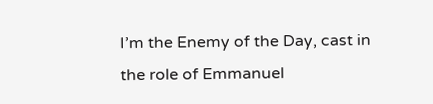I’m the Enemy of the Day, cast in the role of Emmanuel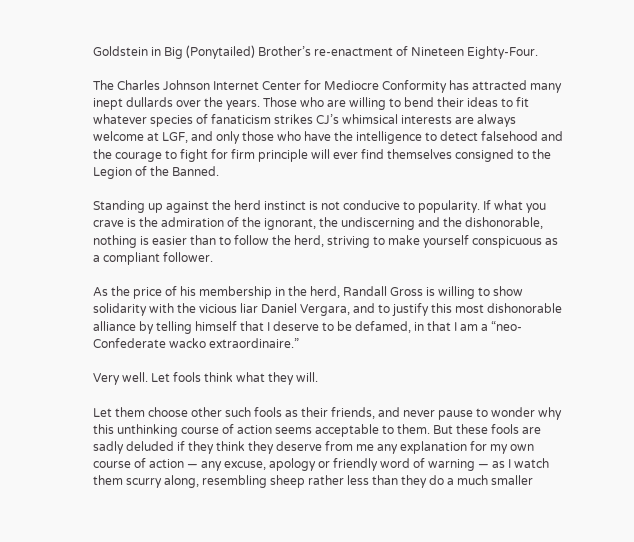Goldstein in Big (Ponytailed) Brother’s re-enactment of Nineteen Eighty-Four.

The Charles Johnson Internet Center for Mediocre Conformity has attracted many inept dullards over the years. Those who are willing to bend their ideas to fit whatever species of fanaticism strikes CJ’s whimsical interests are always welcome at LGF, and only those who have the intelligence to detect falsehood and the courage to fight for firm principle will ever find themselves consigned to the Legion of the Banned.

Standing up against the herd instinct is not conducive to popularity. If what you crave is the admiration of the ignorant, the undiscerning and the dishonorable, nothing is easier than to follow the herd, striving to make yourself conspicuous as a compliant follower.

As the price of his membership in the herd, Randall Gross is willing to show solidarity with the vicious liar Daniel Vergara, and to justify this most dishonorable alliance by telling himself that I deserve to be defamed, in that I am a “neo-Confederate wacko extraordinaire.”

Very well. Let fools think what they will.

Let them choose other such fools as their friends, and never pause to wonder why this unthinking course of action seems acceptable to them. But these fools are sadly deluded if they think they deserve from me any explanation for my own course of action — any excuse, apology or friendly word of warning — as I watch them scurry along, resembling sheep rather less than they do a much smaller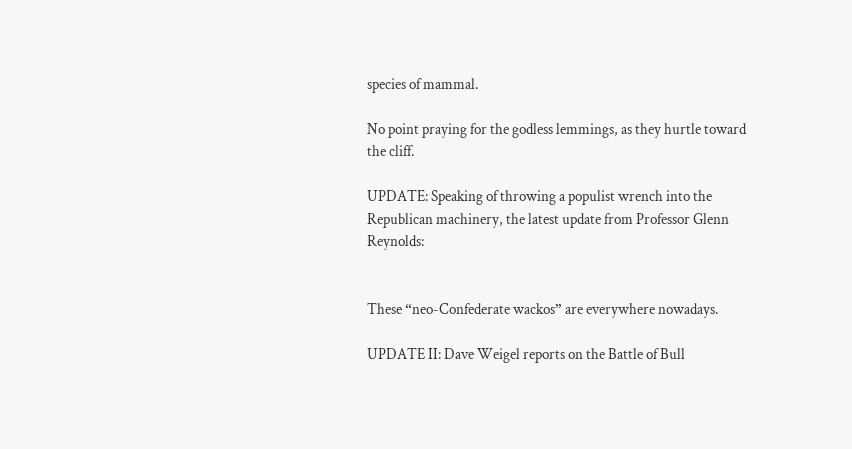species of mammal.

No point praying for the godless lemmings, as they hurtle toward the cliff.

UPDATE: Speaking of throwing a populist wrench into the Republican machinery, the latest update from Professor Glenn Reynolds:


These “neo-Confederate wackos” are everywhere nowadays.

UPDATE II: Dave Weigel reports on the Battle of Bull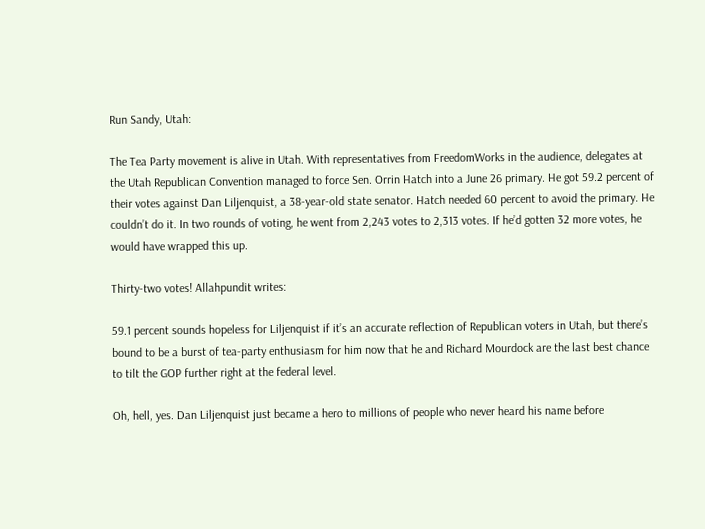Run Sandy, Utah:

The Tea Party movement is alive in Utah. With representatives from FreedomWorks in the audience, delegates at the Utah Republican Convention managed to force Sen. Orrin Hatch into a June 26 primary. He got 59.2 percent of their votes against Dan Liljenquist, a 38-year-old state senator. Hatch needed 60 percent to avoid the primary. He couldn’t do it. In two rounds of voting, he went from 2,243 votes to 2,313 votes. If he’d gotten 32 more votes, he would have wrapped this up.

Thirty-two votes! Allahpundit writes:

59.1 percent sounds hopeless for Liljenquist if it’s an accurate reflection of Republican voters in Utah, but there’s bound to be a burst of tea-party enthusiasm for him now that he and Richard Mourdock are the last best chance to tilt the GOP further right at the federal level.

Oh, hell, yes. Dan Liljenquist just became a hero to millions of people who never heard his name before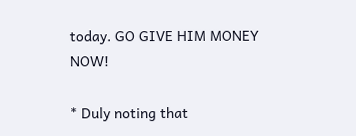today. GO GIVE HIM MONEY NOW!

* Duly noting that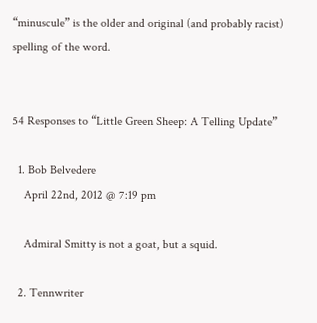“minuscule” is the older and original (and probably racist) spelling of the word.


54 Responses to “Little Green Sheep: A Telling Update”

  1. Bob Belvedere
    April 22nd, 2012 @ 7:19 pm

    Admiral Smitty is not a goat, but a squid.

  2. Tennwriter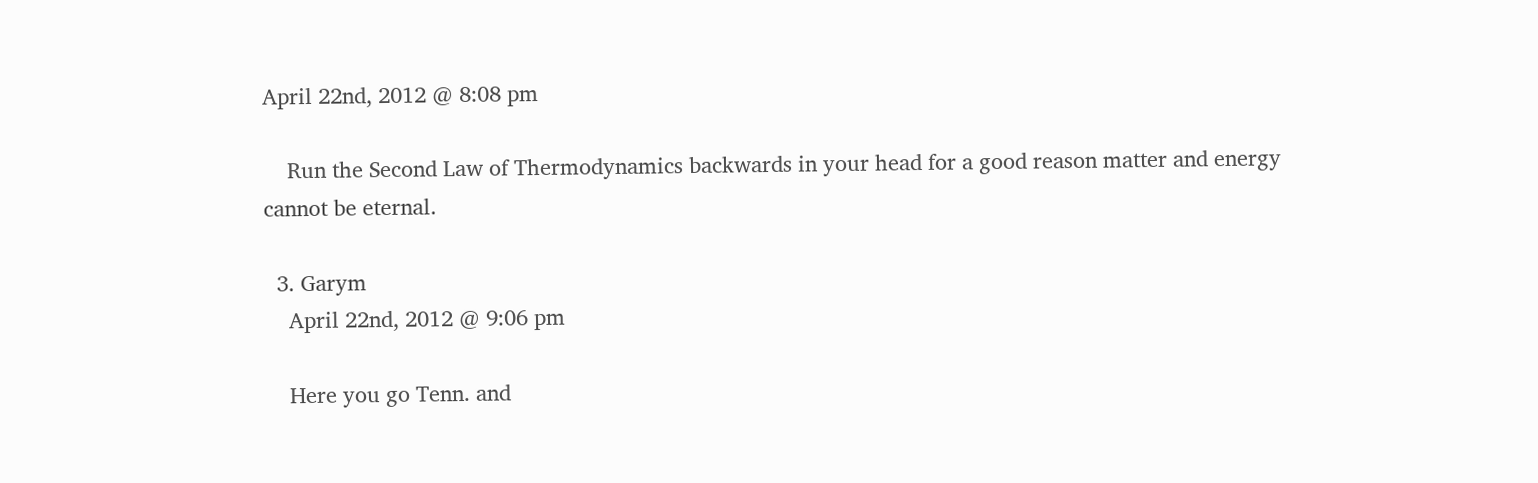April 22nd, 2012 @ 8:08 pm

    Run the Second Law of Thermodynamics backwards in your head for a good reason matter and energy cannot be eternal.

  3. Garym
    April 22nd, 2012 @ 9:06 pm

    Here you go Tenn. and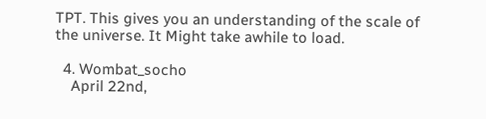TPT. This gives you an understanding of the scale of the universe. It Might take awhile to load.

  4. Wombat_socho
    April 22nd,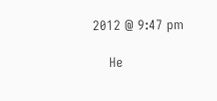2012 @ 9:47 pm

    He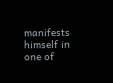manifests himself in one of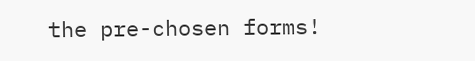the pre-chosen forms!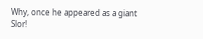Why, once he appeared as a giant Slor!